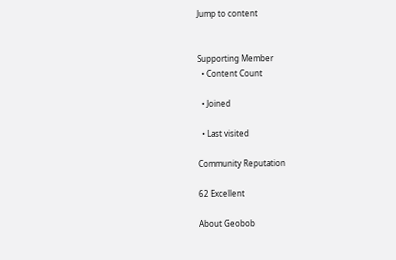Jump to content


Supporting Member
  • Content Count

  • Joined

  • Last visited

Community Reputation

62 Excellent

About Geobob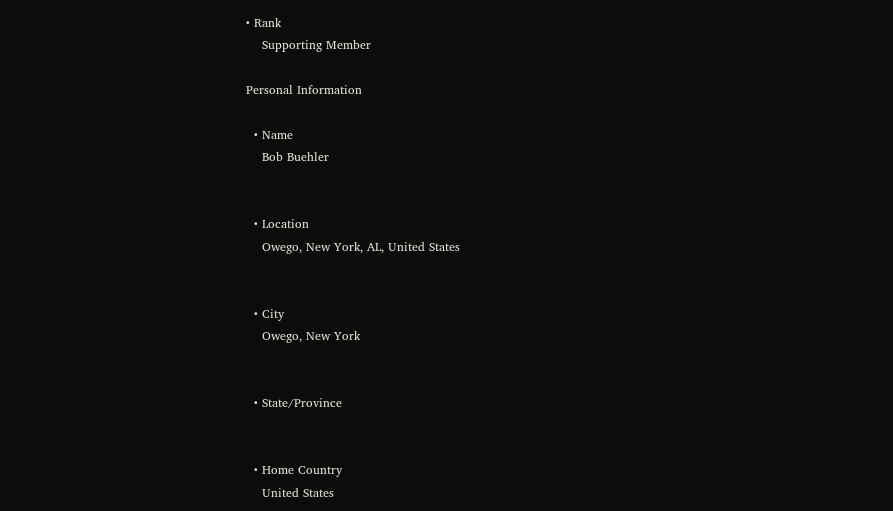• Rank
    Supporting Member

Personal Information

  • Name
    Bob Buehler


  • Location
    Owego, New York, AL, United States


  • City
    Owego, New York


  • State/Province


  • Home Country
    United States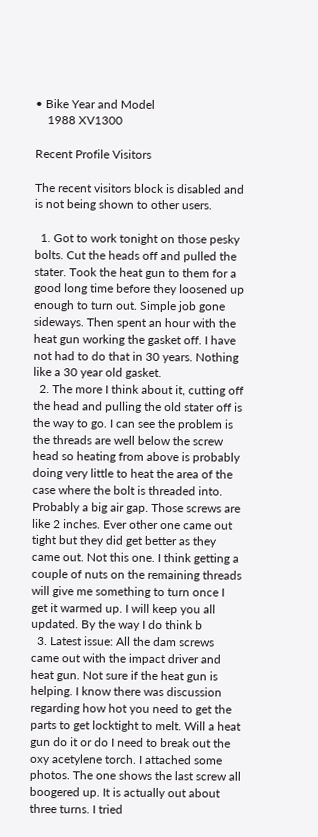• Bike Year and Model
    1988 XV1300

Recent Profile Visitors

The recent visitors block is disabled and is not being shown to other users.

  1. Got to work tonight on those pesky bolts. Cut the heads off and pulled the stater. Took the heat gun to them for a good long time before they loosened up enough to turn out. Simple job gone sideways. Then spent an hour with the heat gun working the gasket off. I have not had to do that in 30 years. Nothing like a 30 year old gasket.
  2. The more I think about it, cutting off the head and pulling the old stater off is the way to go. I can see the problem is the threads are well below the screw head so heating from above is probably doing very little to heat the area of the case where the bolt is threaded into. Probably a big air gap. Those screws are like 2 inches. Ever other one came out tight but they did get better as they came out. Not this one. I think getting a couple of nuts on the remaining threads will give me something to turn once I get it warmed up. I will keep you all updated. By the way I do think b
  3. Latest issue: All the dam screws came out with the impact driver and heat gun. Not sure if the heat gun is helping. I know there was discussion regarding how hot you need to get the parts to get locktight to melt. Will a heat gun do it or do I need to break out the oxy acetylene torch. I attached some photos. The one shows the last screw all boogered up. It is actually out about three turns. I tried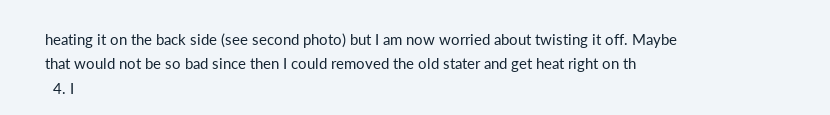heating it on the back side (see second photo) but I am now worried about twisting it off. Maybe that would not be so bad since then I could removed the old stater and get heat right on th
  4. I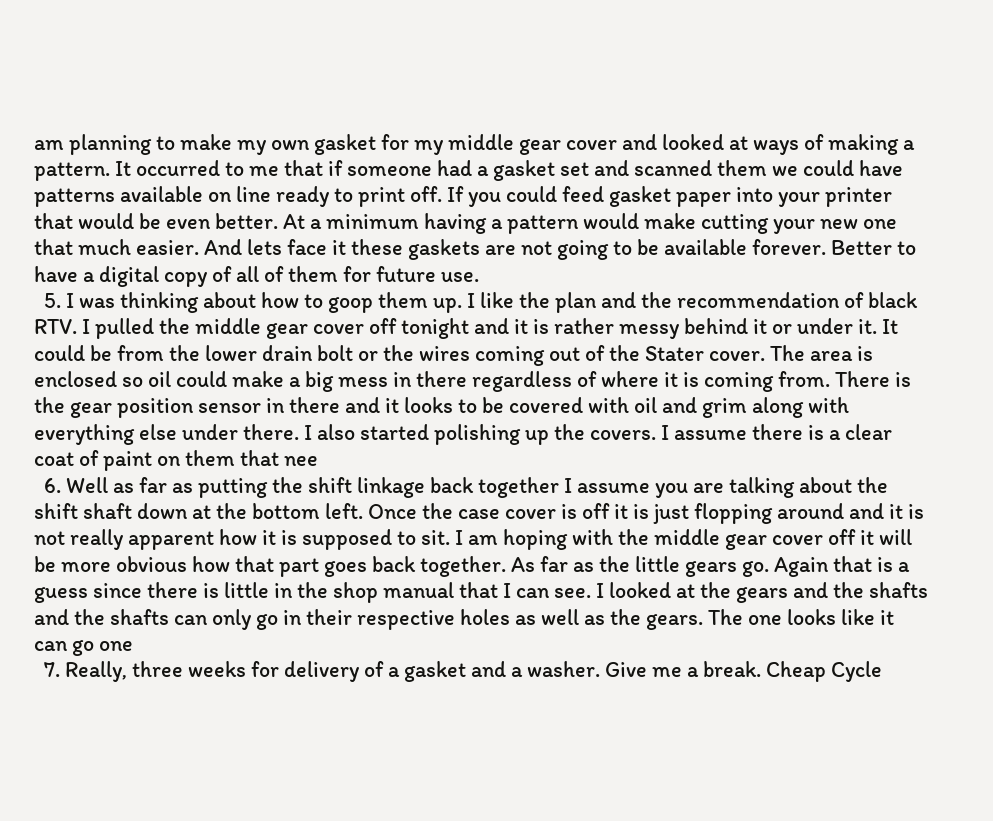am planning to make my own gasket for my middle gear cover and looked at ways of making a pattern. It occurred to me that if someone had a gasket set and scanned them we could have patterns available on line ready to print off. If you could feed gasket paper into your printer that would be even better. At a minimum having a pattern would make cutting your new one that much easier. And lets face it these gaskets are not going to be available forever. Better to have a digital copy of all of them for future use.
  5. I was thinking about how to goop them up. I like the plan and the recommendation of black RTV. I pulled the middle gear cover off tonight and it is rather messy behind it or under it. It could be from the lower drain bolt or the wires coming out of the Stater cover. The area is enclosed so oil could make a big mess in there regardless of where it is coming from. There is the gear position sensor in there and it looks to be covered with oil and grim along with everything else under there. I also started polishing up the covers. I assume there is a clear coat of paint on them that nee
  6. Well as far as putting the shift linkage back together I assume you are talking about the shift shaft down at the bottom left. Once the case cover is off it is just flopping around and it is not really apparent how it is supposed to sit. I am hoping with the middle gear cover off it will be more obvious how that part goes back together. As far as the little gears go. Again that is a guess since there is little in the shop manual that I can see. I looked at the gears and the shafts and the shafts can only go in their respective holes as well as the gears. The one looks like it can go one
  7. Really, three weeks for delivery of a gasket and a washer. Give me a break. Cheap Cycle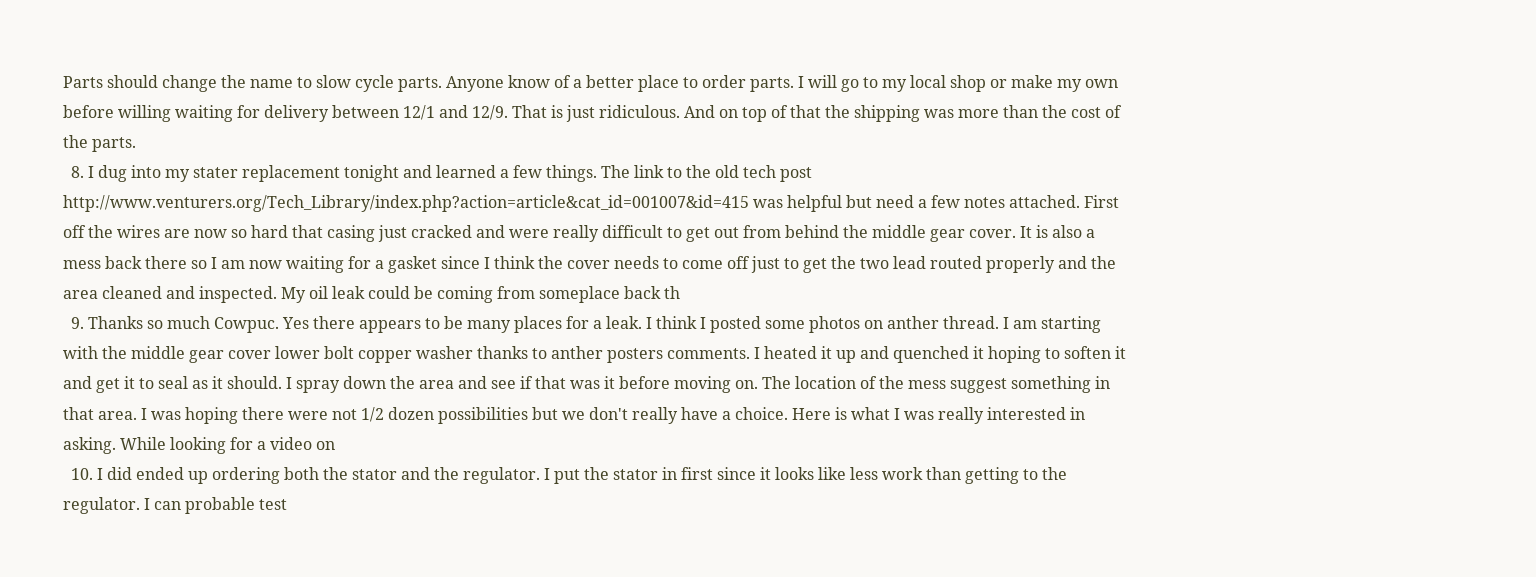Parts should change the name to slow cycle parts. Anyone know of a better place to order parts. I will go to my local shop or make my own before willing waiting for delivery between 12/1 and 12/9. That is just ridiculous. And on top of that the shipping was more than the cost of the parts.
  8. I dug into my stater replacement tonight and learned a few things. The link to the old tech post http://www.venturers.org/Tech_Library/index.php?action=article&cat_id=001007&id=415 was helpful but need a few notes attached. First off the wires are now so hard that casing just cracked and were really difficult to get out from behind the middle gear cover. It is also a mess back there so I am now waiting for a gasket since I think the cover needs to come off just to get the two lead routed properly and the area cleaned and inspected. My oil leak could be coming from someplace back th
  9. Thanks so much Cowpuc. Yes there appears to be many places for a leak. I think I posted some photos on anther thread. I am starting with the middle gear cover lower bolt copper washer thanks to anther posters comments. I heated it up and quenched it hoping to soften it and get it to seal as it should. I spray down the area and see if that was it before moving on. The location of the mess suggest something in that area. I was hoping there were not 1/2 dozen possibilities but we don't really have a choice. Here is what I was really interested in asking. While looking for a video on
  10. I did ended up ordering both the stator and the regulator. I put the stator in first since it looks like less work than getting to the regulator. I can probable test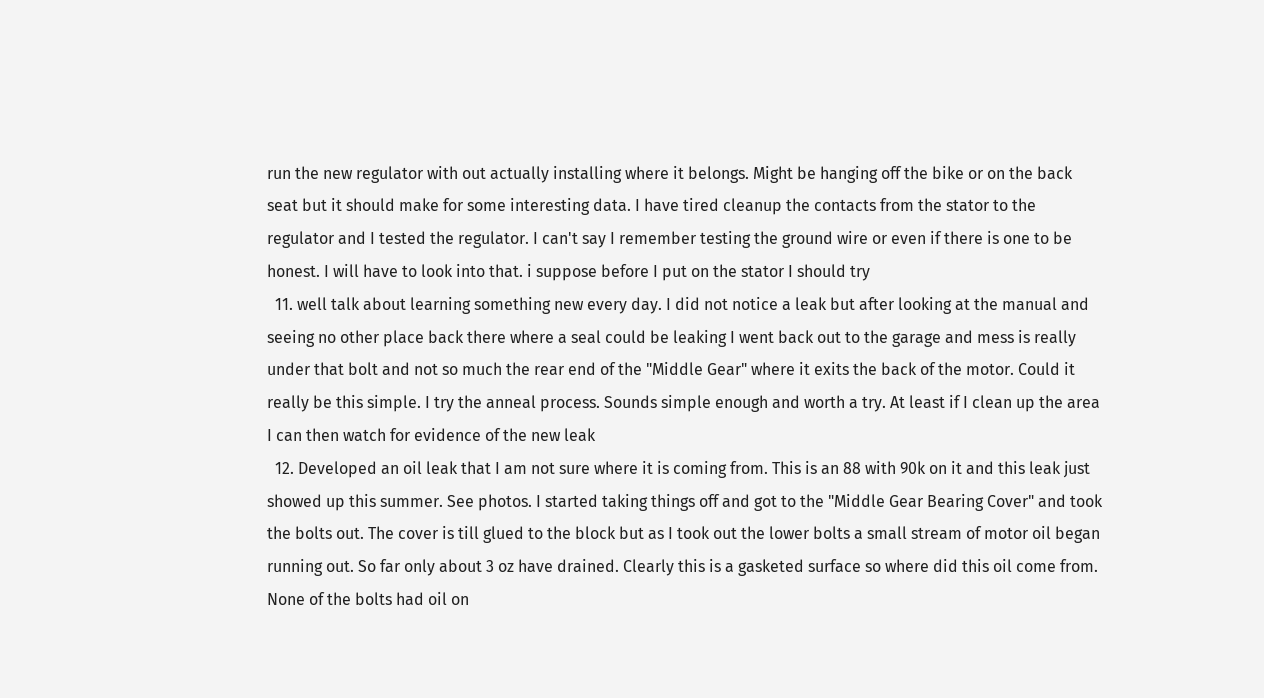run the new regulator with out actually installing where it belongs. Might be hanging off the bike or on the back seat but it should make for some interesting data. I have tired cleanup the contacts from the stator to the regulator and I tested the regulator. I can't say I remember testing the ground wire or even if there is one to be honest. I will have to look into that. i suppose before I put on the stator I should try
  11. well talk about learning something new every day. I did not notice a leak but after looking at the manual and seeing no other place back there where a seal could be leaking I went back out to the garage and mess is really under that bolt and not so much the rear end of the "Middle Gear" where it exits the back of the motor. Could it really be this simple. I try the anneal process. Sounds simple enough and worth a try. At least if I clean up the area I can then watch for evidence of the new leak
  12. Developed an oil leak that I am not sure where it is coming from. This is an 88 with 90k on it and this leak just showed up this summer. See photos. I started taking things off and got to the "Middle Gear Bearing Cover" and took the bolts out. The cover is till glued to the block but as I took out the lower bolts a small stream of motor oil began running out. So far only about 3 oz have drained. Clearly this is a gasketed surface so where did this oil come from. None of the bolts had oil on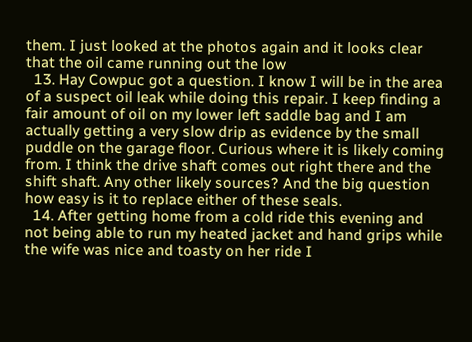them. I just looked at the photos again and it looks clear that the oil came running out the low
  13. Hay Cowpuc got a question. I know I will be in the area of a suspect oil leak while doing this repair. I keep finding a fair amount of oil on my lower left saddle bag and I am actually getting a very slow drip as evidence by the small puddle on the garage floor. Curious where it is likely coming from. I think the drive shaft comes out right there and the shift shaft. Any other likely sources? And the big question how easy is it to replace either of these seals.
  14. After getting home from a cold ride this evening and not being able to run my heated jacket and hand grips while the wife was nice and toasty on her ride I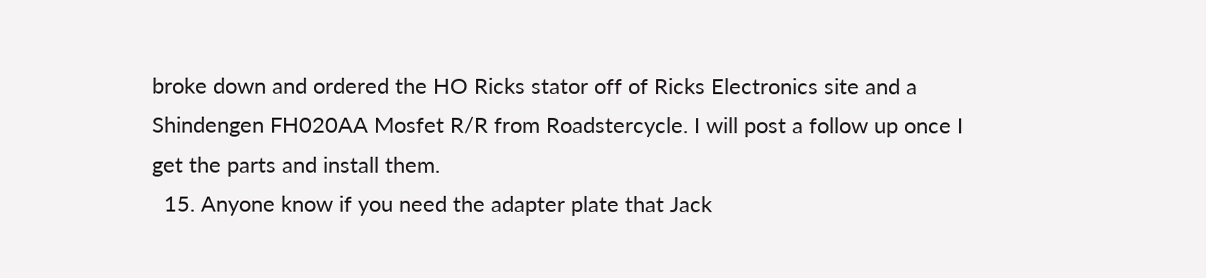broke down and ordered the HO Ricks stator off of Ricks Electronics site and a Shindengen FH020AA Mosfet R/R from Roadstercycle. I will post a follow up once I get the parts and install them.
  15. Anyone know if you need the adapter plate that Jack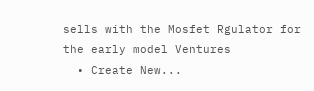sells with the Mosfet Rgulator for the early model Ventures
  • Create New...